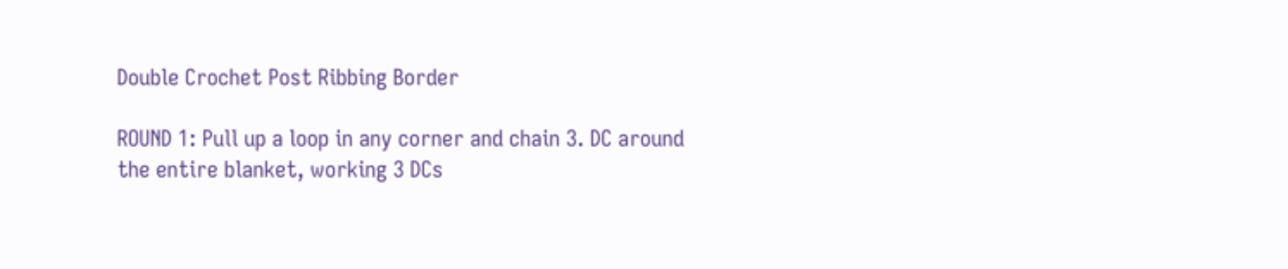Double Crochet Post Ribbing Border

ROUND 1: Pull up a loop in any corner and chain 3. DC around the entire blanket, working 3 DCs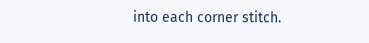into each corner stitch.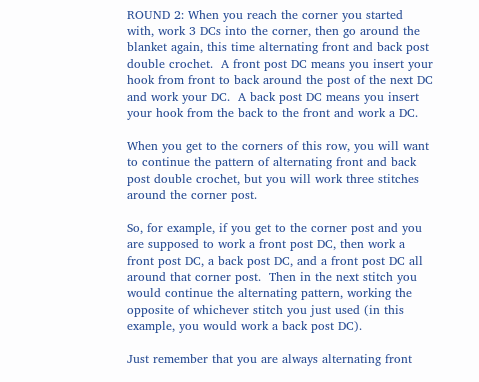ROUND 2: When you reach the corner you started with, work 3 DCs into the corner, then go around the blanket again, this time alternating front and back post double crochet.  A front post DC means you insert your hook from front to back around the post of the next DC and work your DC.  A back post DC means you insert your hook from the back to the front and work a DC.

When you get to the corners of this row, you will want to continue the pattern of alternating front and back post double crochet, but you will work three stitches around the corner post.

So, for example, if you get to the corner post and you are supposed to work a front post DC, then work a front post DC, a back post DC, and a front post DC all around that corner post.  Then in the next stitch you would continue the alternating pattern, working the opposite of whichever stitch you just used (in this example, you would work a back post DC).

Just remember that you are always alternating front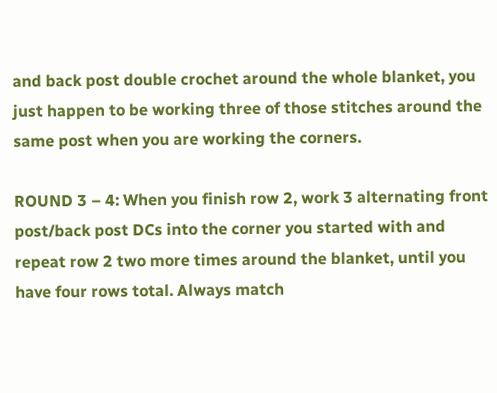and back post double crochet around the whole blanket, you just happen to be working three of those stitches around the same post when you are working the corners.

ROUND 3 – 4: When you finish row 2, work 3 alternating front post/back post DCs into the corner you started with and repeat row 2 two more times around the blanket, until you have four rows total. Always match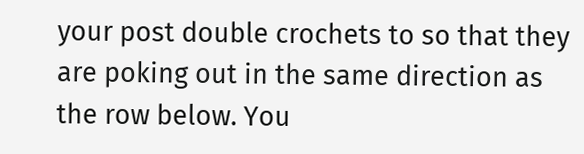your post double crochets to so that they are poking out in the same direction as the row below. You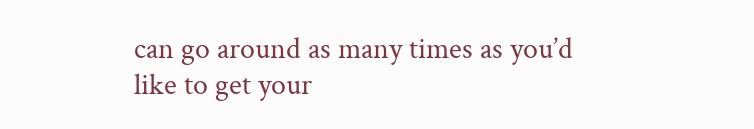can go around as many times as you’d like to get your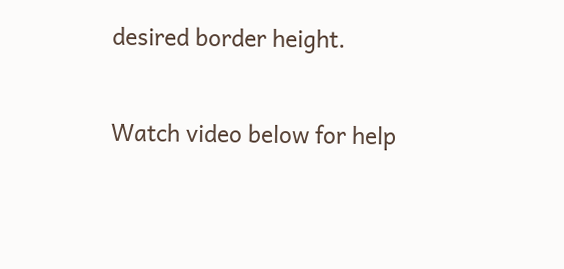desired border height.

Watch video below for help